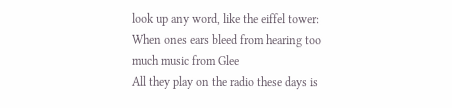look up any word, like the eiffel tower:
When ones ears bleed from hearing too much music from Glee
All they play on the radio these days is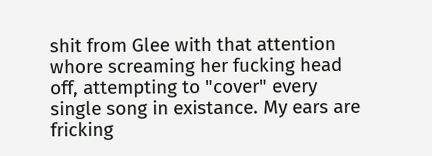shit from Glee with that attention whore screaming her fucking head off, attempting to "cover" every single song in existance. My ears are fricking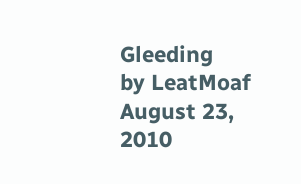Gleeding
by LeatMoaf August 23, 2010